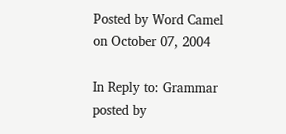Posted by Word Camel on October 07, 2004

In Reply to: Grammar posted by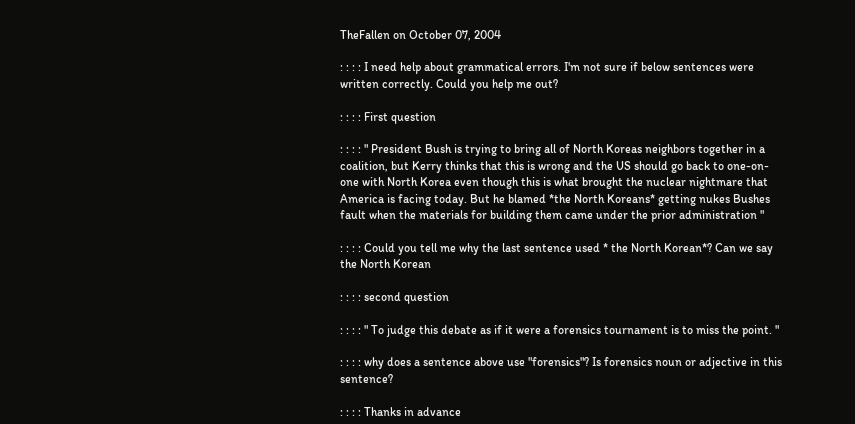TheFallen on October 07, 2004

: : : : I need help about grammatical errors. I'm not sure if below sentences were written correctly. Could you help me out?

: : : : First question

: : : : " President Bush is trying to bring all of North Koreas neighbors together in a coalition, but Kerry thinks that this is wrong and the US should go back to one-on-one with North Korea even though this is what brought the nuclear nightmare that America is facing today. But he blamed *the North Koreans* getting nukes Bushes fault when the materials for building them came under the prior administration "

: : : : Could you tell me why the last sentence used * the North Korean*? Can we say the North Korean

: : : : second question

: : : : " To judge this debate as if it were a forensics tournament is to miss the point. "

: : : : why does a sentence above use "forensics"? Is forensics noun or adjective in this sentence?

: : : : Thanks in advance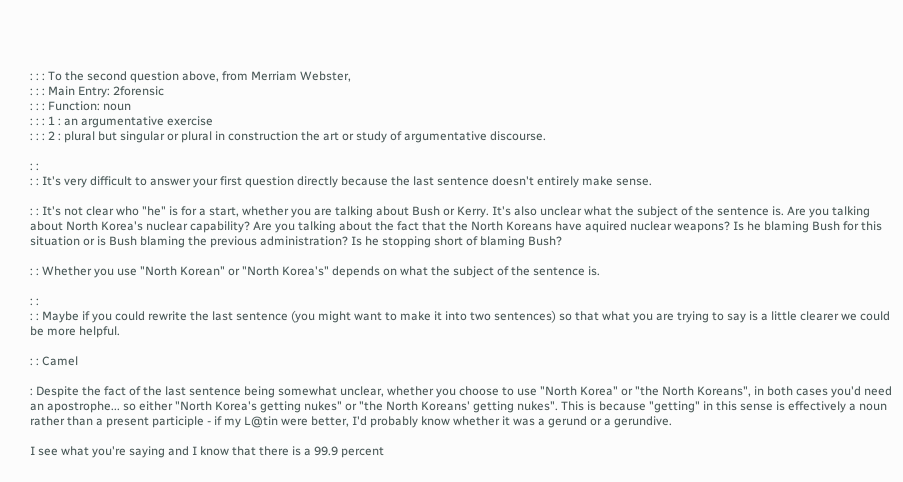: : : To the second question above, from Merriam Webster,
: : : Main Entry: 2forensic
: : : Function: noun
: : : 1 : an argumentative exercise
: : : 2 : plural but singular or plural in construction the art or study of argumentative discourse.

: :
: : It's very difficult to answer your first question directly because the last sentence doesn't entirely make sense.

: : It's not clear who "he" is for a start, whether you are talking about Bush or Kerry. It's also unclear what the subject of the sentence is. Are you talking about North Korea's nuclear capability? Are you talking about the fact that the North Koreans have aquired nuclear weapons? Is he blaming Bush for this situation or is Bush blaming the previous administration? Is he stopping short of blaming Bush?

: : Whether you use "North Korean" or "North Korea's" depends on what the subject of the sentence is.

: :
: : Maybe if you could rewrite the last sentence (you might want to make it into two sentences) so that what you are trying to say is a little clearer we could be more helpful.

: : Camel

: Despite the fact of the last sentence being somewhat unclear, whether you choose to use "North Korea" or "the North Koreans", in both cases you'd need an apostrophe... so either "North Korea's getting nukes" or "the North Koreans' getting nukes". This is because "getting" in this sense is effectively a noun rather than a present participle - if my L@tin were better, I'd probably know whether it was a gerund or a gerundive.

I see what you're saying and I know that there is a 99.9 percent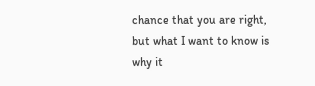chance that you are right, but what I want to know is why it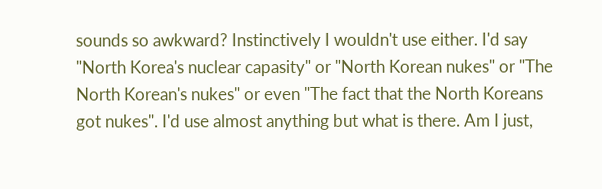sounds so awkward? Instinctively I wouldn't use either. I'd say "North Korea's nuclear capasity" or "North Korean nukes" or "The North Korean's nukes" or even "The fact that the North Koreans got nukes". I'd use almost anything but what is there. Am I just,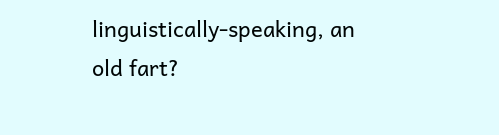linguistically-speaking, an old fart?